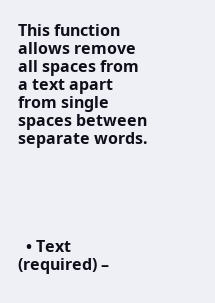This function allows remove all spaces from a text apart from single spaces between separate words.





  • Text (required) –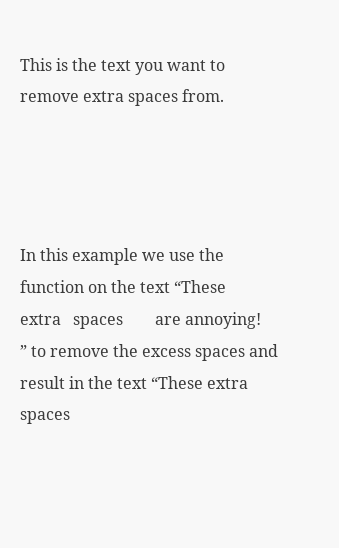This is the text you want to remove extra spaces from.




In this example we use the function on the text “These     extra   spaces        are annoying!     ” to remove the excess spaces and result in the text “These extra spaces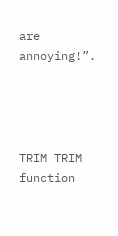are annoying!”.




TRIM TRIM function